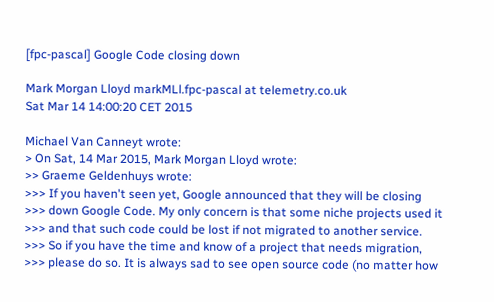[fpc-pascal] Google Code closing down

Mark Morgan Lloyd markMLl.fpc-pascal at telemetry.co.uk
Sat Mar 14 14:00:20 CET 2015

Michael Van Canneyt wrote:
> On Sat, 14 Mar 2015, Mark Morgan Lloyd wrote:
>> Graeme Geldenhuys wrote:
>>> If you haven't seen yet, Google announced that they will be closing
>>> down Google Code. My only concern is that some niche projects used it
>>> and that such code could be lost if not migrated to another service.
>>> So if you have the time and know of a project that needs migration,
>>> please do so. It is always sad to see open source code (no matter how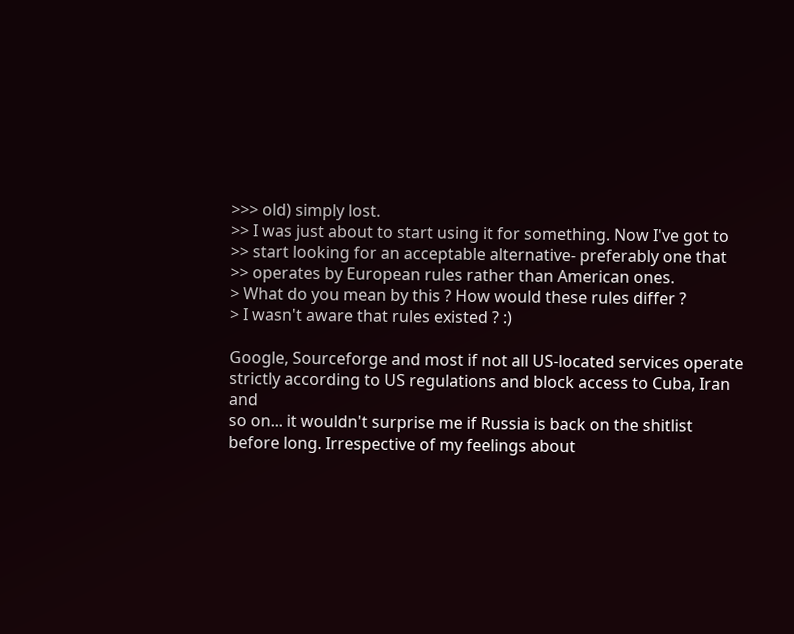>>> old) simply lost.
>> I was just about to start using it for something. Now I've got to
>> start looking for an acceptable alternative- preferably one that
>> operates by European rules rather than American ones.
> What do you mean by this ? How would these rules differ ?
> I wasn't aware that rules existed ? :)

Google, Sourceforge and most if not all US-located services operate
strictly according to US regulations and block access to Cuba, Iran and
so on... it wouldn't surprise me if Russia is back on the shitlist
before long. Irrespective of my feelings about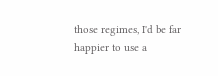those regimes, I'd be far
happier to use a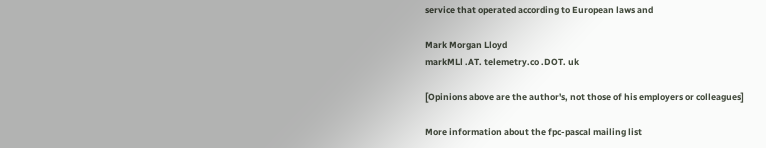service that operated according to European laws and

Mark Morgan Lloyd
markMLl .AT. telemetry.co .DOT. uk

[Opinions above are the author's, not those of his employers or colleagues]

More information about the fpc-pascal mailing list